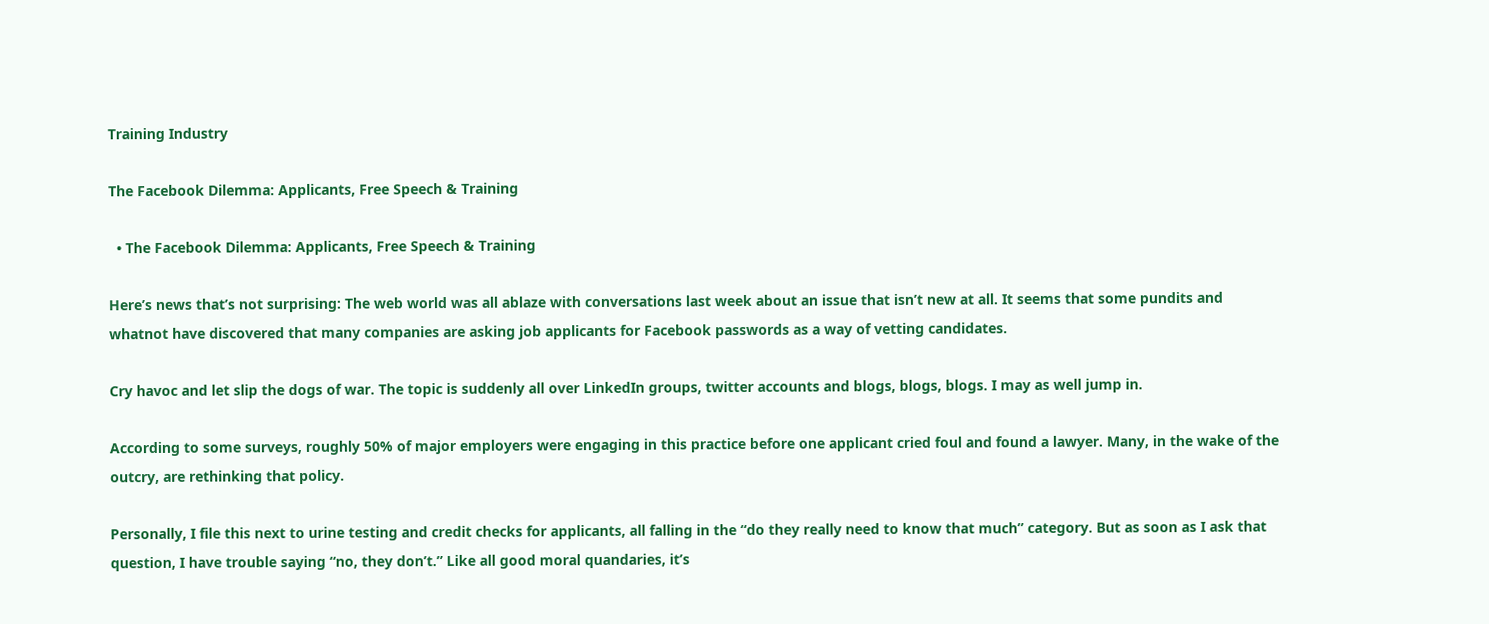Training Industry

The Facebook Dilemma: Applicants, Free Speech & Training

  • The Facebook Dilemma: Applicants, Free Speech & Training

Here’s news that’s not surprising: The web world was all ablaze with conversations last week about an issue that isn’t new at all. It seems that some pundits and whatnot have discovered that many companies are asking job applicants for Facebook passwords as a way of vetting candidates.

Cry havoc and let slip the dogs of war. The topic is suddenly all over LinkedIn groups, twitter accounts and blogs, blogs, blogs. I may as well jump in.

According to some surveys, roughly 50% of major employers were engaging in this practice before one applicant cried foul and found a lawyer. Many, in the wake of the outcry, are rethinking that policy.

Personally, I file this next to urine testing and credit checks for applicants, all falling in the “do they really need to know that much” category. But as soon as I ask that question, I have trouble saying “no, they don’t.” Like all good moral quandaries, it’s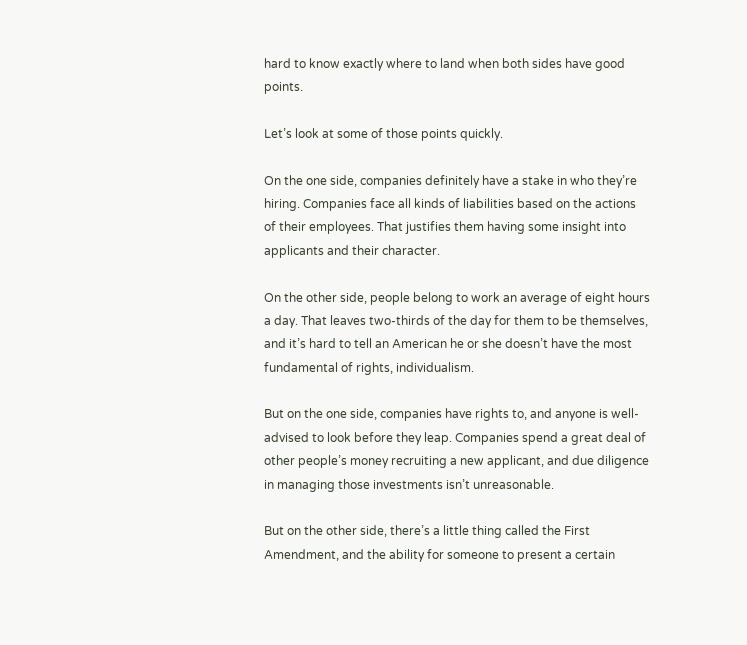hard to know exactly where to land when both sides have good points.

Let’s look at some of those points quickly.

On the one side, companies definitely have a stake in who they’re hiring. Companies face all kinds of liabilities based on the actions of their employees. That justifies them having some insight into applicants and their character.

On the other side, people belong to work an average of eight hours a day. That leaves two-thirds of the day for them to be themselves, and it’s hard to tell an American he or she doesn’t have the most fundamental of rights, individualism.

But on the one side, companies have rights to, and anyone is well-advised to look before they leap. Companies spend a great deal of other people’s money recruiting a new applicant, and due diligence in managing those investments isn’t unreasonable.

But on the other side, there’s a little thing called the First Amendment, and the ability for someone to present a certain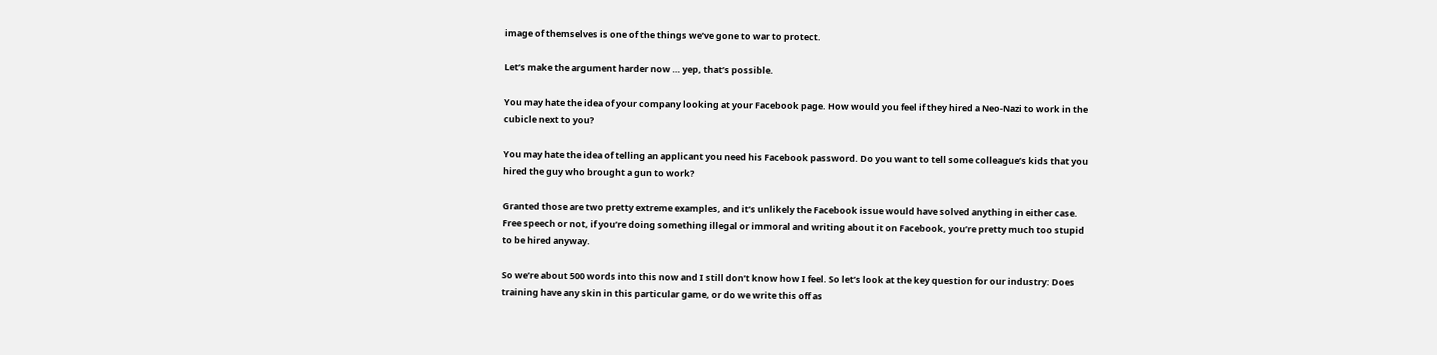image of themselves is one of the things we’ve gone to war to protect.

Let’s make the argument harder now … yep, that’s possible.

You may hate the idea of your company looking at your Facebook page. How would you feel if they hired a Neo-Nazi to work in the cubicle next to you?

You may hate the idea of telling an applicant you need his Facebook password. Do you want to tell some colleague’s kids that you hired the guy who brought a gun to work?

Granted those are two pretty extreme examples, and it’s unlikely the Facebook issue would have solved anything in either case. Free speech or not, if you’re doing something illegal or immoral and writing about it on Facebook, you’re pretty much too stupid to be hired anyway.

So we’re about 500 words into this now and I still don’t know how I feel. So let’s look at the key question for our industry: Does training have any skin in this particular game, or do we write this off as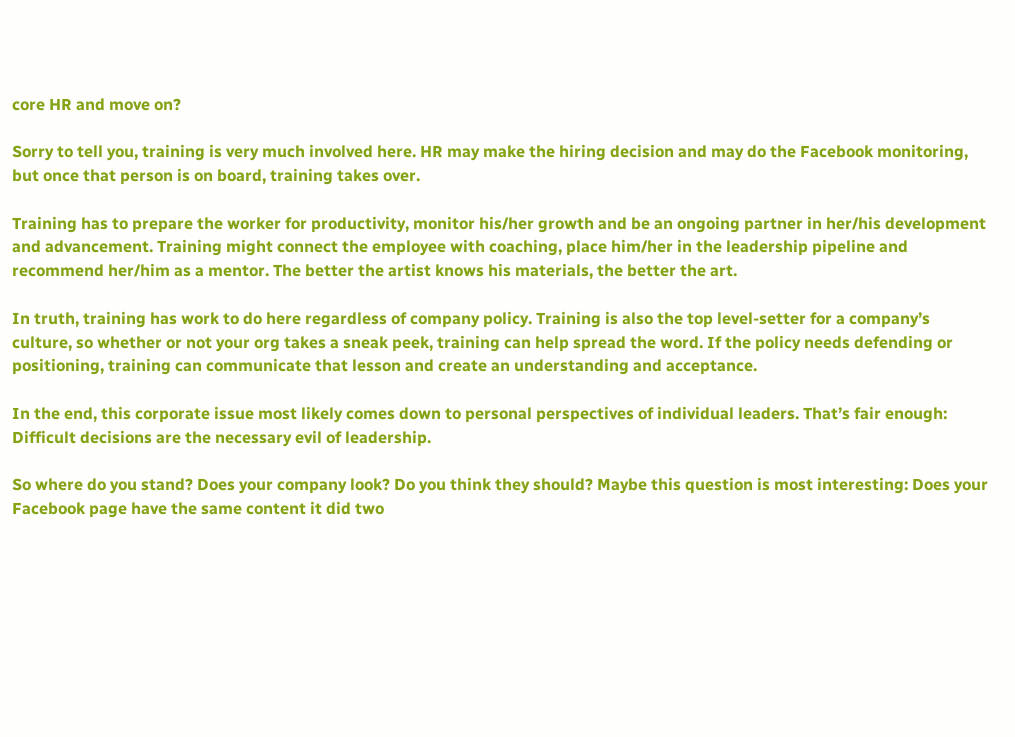core HR and move on?

Sorry to tell you, training is very much involved here. HR may make the hiring decision and may do the Facebook monitoring, but once that person is on board, training takes over.

Training has to prepare the worker for productivity, monitor his/her growth and be an ongoing partner in her/his development and advancement. Training might connect the employee with coaching, place him/her in the leadership pipeline and recommend her/him as a mentor. The better the artist knows his materials, the better the art.

In truth, training has work to do here regardless of company policy. Training is also the top level-setter for a company’s culture, so whether or not your org takes a sneak peek, training can help spread the word. If the policy needs defending or positioning, training can communicate that lesson and create an understanding and acceptance.

In the end, this corporate issue most likely comes down to personal perspectives of individual leaders. That’s fair enough: Difficult decisions are the necessary evil of leadership.

So where do you stand? Does your company look? Do you think they should? Maybe this question is most interesting: Does your Facebook page have the same content it did two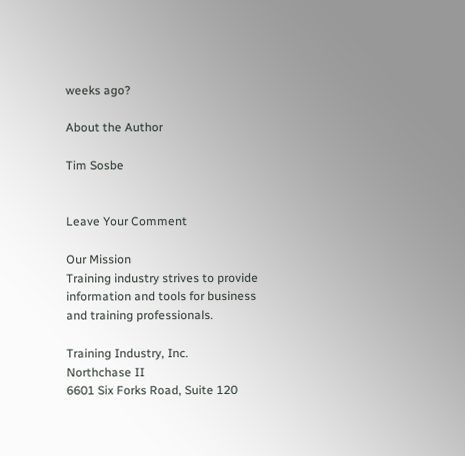weeks ago?

About the Author

Tim Sosbe


Leave Your Comment

Our Mission
Training industry strives to provide
information and tools for business
and training professionals.

Training Industry, Inc.
Northchase II
6601 Six Forks Road, Suite 120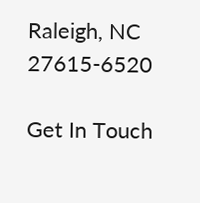Raleigh, NC 27615-6520

Get In Touch